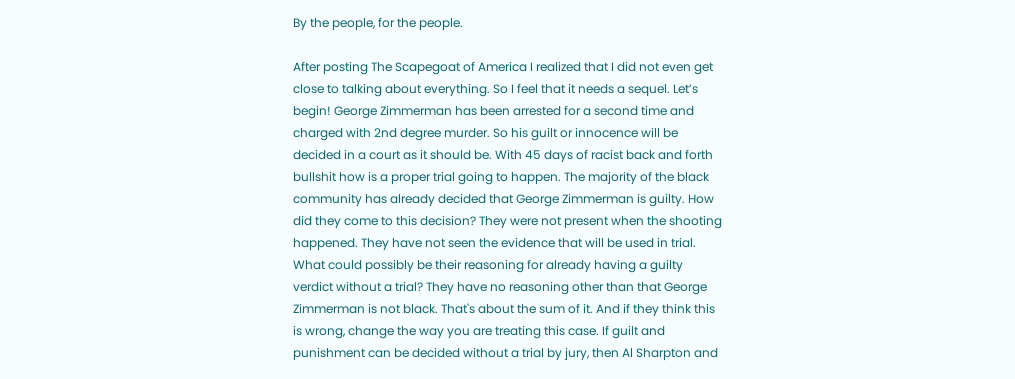By the people, for the people.

After posting The Scapegoat of America I realized that I did not even get close to talking about everything. So I feel that it needs a sequel. Let’s begin! George Zimmerman has been arrested for a second time and charged with 2nd degree murder. So his guilt or innocence will be decided in a court as it should be. With 45 days of racist back and forth bullshit how is a proper trial going to happen. The majority of the black community has already decided that George Zimmerman is guilty. How did they come to this decision? They were not present when the shooting happened. They have not seen the evidence that will be used in trial. What could possibly be their reasoning for already having a guilty verdict without a trial? They have no reasoning other than that George Zimmerman is not black. That's about the sum of it. And if they think this is wrong, change the way you are treating this case. If guilt and punishment can be decided without a trial by jury, then Al Sharpton and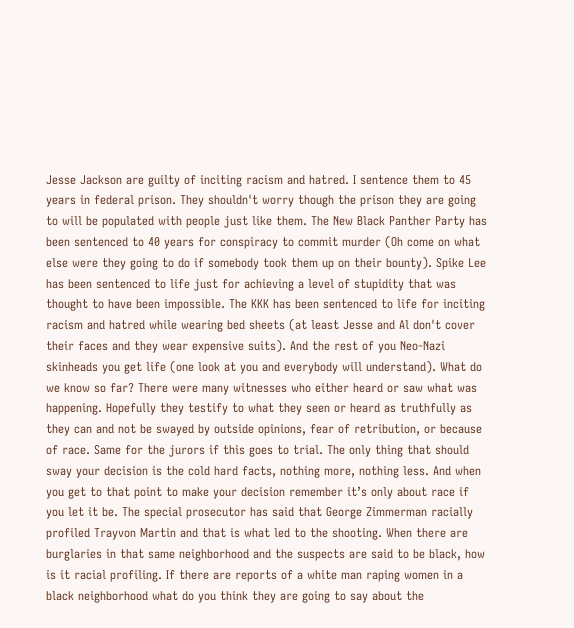Jesse Jackson are guilty of inciting racism and hatred. I sentence them to 45 years in federal prison. They shouldn't worry though the prison they are going to will be populated with people just like them. The New Black Panther Party has been sentenced to 40 years for conspiracy to commit murder (Oh come on what else were they going to do if somebody took them up on their bounty). Spike Lee has been sentenced to life just for achieving a level of stupidity that was thought to have been impossible. The KKK has been sentenced to life for inciting racism and hatred while wearing bed sheets (at least Jesse and Al don't cover their faces and they wear expensive suits). And the rest of you Neo-Nazi skinheads you get life (one look at you and everybody will understand). What do we know so far? There were many witnesses who either heard or saw what was happening. Hopefully they testify to what they seen or heard as truthfully as they can and not be swayed by outside opinions, fear of retribution, or because of race. Same for the jurors if this goes to trial. The only thing that should sway your decision is the cold hard facts, nothing more, nothing less. And when you get to that point to make your decision remember it’s only about race if you let it be. The special prosecutor has said that George Zimmerman racially profiled Trayvon Martin and that is what led to the shooting. When there are burglaries in that same neighborhood and the suspects are said to be black, how is it racial profiling. If there are reports of a white man raping women in a black neighborhood what do you think they are going to say about the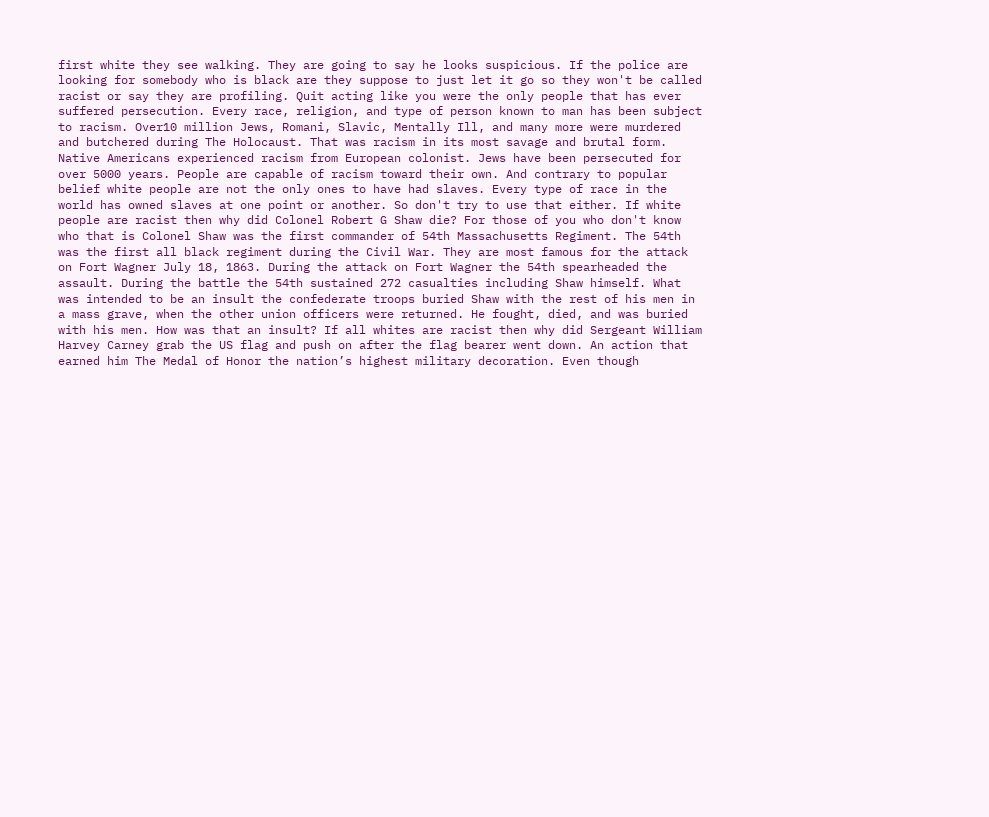first white they see walking. They are going to say he looks suspicious. If the police are looking for somebody who is black are they suppose to just let it go so they won't be called racist or say they are profiling. Quit acting like you were the only people that has ever suffered persecution. Every race, religion, and type of person known to man has been subject to racism. Over10 million Jews, Romani, Slavic, Mentally Ill, and many more were murdered and butchered during The Holocaust. That was racism in its most savage and brutal form. Native Americans experienced racism from European colonist. Jews have been persecuted for over 5000 years. People are capable of racism toward their own. And contrary to popular belief white people are not the only ones to have had slaves. Every type of race in the world has owned slaves at one point or another. So don't try to use that either. If white people are racist then why did Colonel Robert G Shaw die? For those of you who don't know who that is Colonel Shaw was the first commander of 54th Massachusetts Regiment. The 54th was the first all black regiment during the Civil War. They are most famous for the attack on Fort Wagner July 18, 1863. During the attack on Fort Wagner the 54th spearheaded the assault. During the battle the 54th sustained 272 casualties including Shaw himself. What was intended to be an insult the confederate troops buried Shaw with the rest of his men in a mass grave, when the other union officers were returned. He fought, died, and was buried with his men. How was that an insult? If all whites are racist then why did Sergeant William Harvey Carney grab the US flag and push on after the flag bearer went down. An action that earned him The Medal of Honor the nation’s highest military decoration. Even though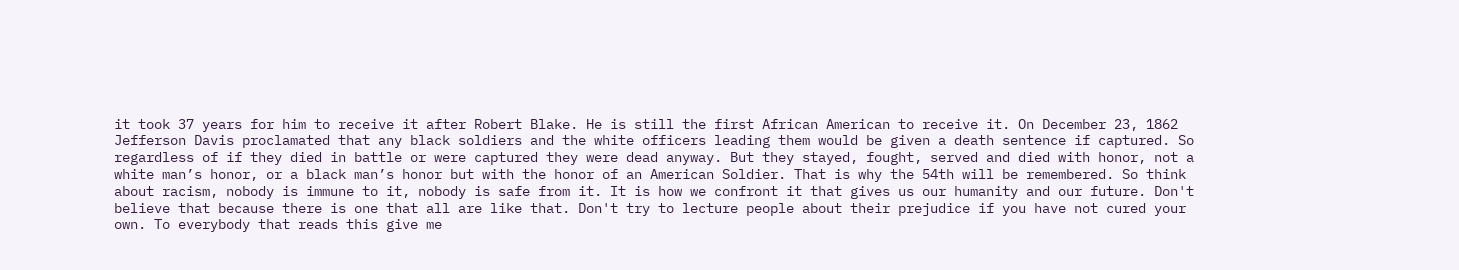it took 37 years for him to receive it after Robert Blake. He is still the first African American to receive it. On December 23, 1862 Jefferson Davis proclamated that any black soldiers and the white officers leading them would be given a death sentence if captured. So regardless of if they died in battle or were captured they were dead anyway. But they stayed, fought, served and died with honor, not a white man’s honor, or a black man’s honor but with the honor of an American Soldier. That is why the 54th will be remembered. So think about racism, nobody is immune to it, nobody is safe from it. It is how we confront it that gives us our humanity and our future. Don't believe that because there is one that all are like that. Don't try to lecture people about their prejudice if you have not cured your own. To everybody that reads this give me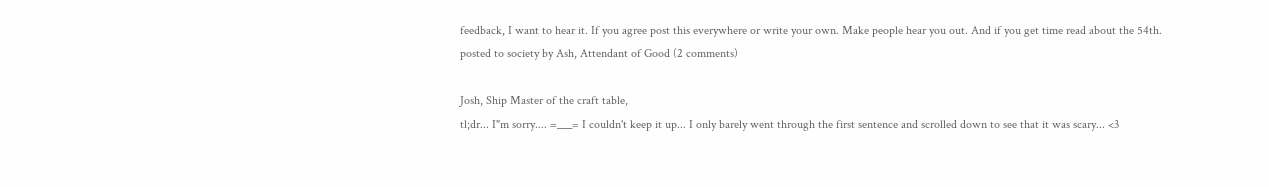feedback, I want to hear it. If you agree post this everywhere or write your own. Make people hear you out. And if you get time read about the 54th.
posted to society by Ash, Attendant of Good (2 comments)

Josh, Ship Master of the craft table,
tl;dr... I"m sorry.... =___= I couldn't keep it up... I only barely went through the first sentence and scrolled down to see that it was scary... <3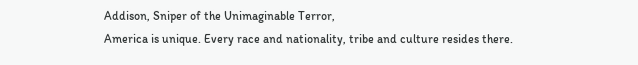Addison, Sniper of the Unimaginable Terror,
America is unique. Every race and nationality, tribe and culture resides there.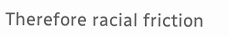Therefore racial friction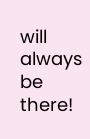will always be there!